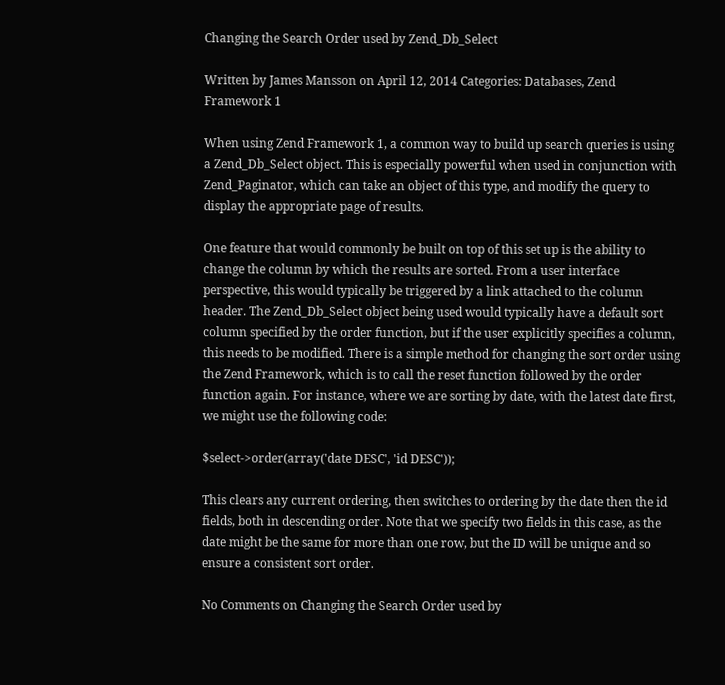Changing the Search Order used by Zend_Db_Select

Written by James Mansson on April 12, 2014 Categories: Databases, Zend Framework 1

When using Zend Framework 1, a common way to build up search queries is using a Zend_Db_Select object. This is especially powerful when used in conjunction with Zend_Paginator, which can take an object of this type, and modify the query to display the appropriate page of results.

One feature that would commonly be built on top of this set up is the ability to change the column by which the results are sorted. From a user interface perspective, this would typically be triggered by a link attached to the column header. The Zend_Db_Select object being used would typically have a default sort column specified by the order function, but if the user explicitly specifies a column, this needs to be modified. There is a simple method for changing the sort order using the Zend Framework, which is to call the reset function followed by the order function again. For instance, where we are sorting by date, with the latest date first, we might use the following code:

$select->order(array('date DESC', 'id DESC'));

This clears any current ordering, then switches to ordering by the date then the id fields, both in descending order. Note that we specify two fields in this case, as the date might be the same for more than one row, but the ID will be unique and so ensure a consistent sort order.

No Comments on Changing the Search Order used by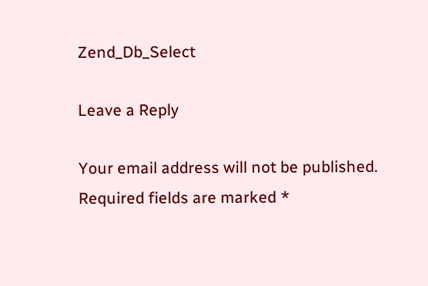Zend_Db_Select

Leave a Reply

Your email address will not be published. Required fields are marked *